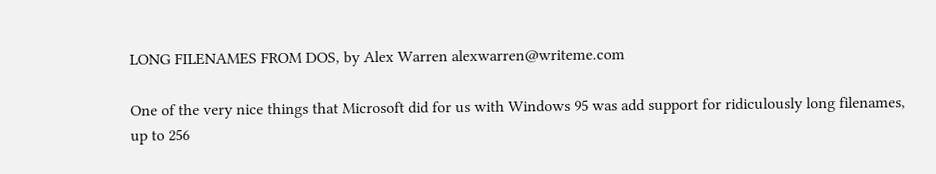LONG FILENAMES FROM DOS, by Alex Warren alexwarren@writeme.com

One of the very nice things that Microsoft did for us with Windows 95 was add support for ridiculously long filenames, up to 256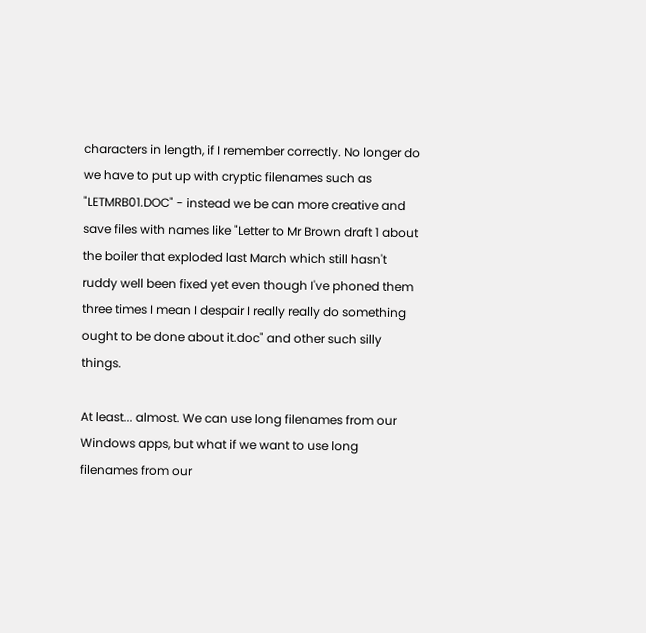characters in length, if I remember correctly. No longer do we have to put up with cryptic filenames such as "LETMRB01.DOC" - instead we be can more creative and save files with names like "Letter to Mr Brown draft 1 about the boiler that exploded last March which still hasn't ruddy well been fixed yet even though I've phoned them three times I mean I despair I really really do something ought to be done about it.doc" and other such silly things.

At least... almost. We can use long filenames from our Windows apps, but what if we want to use long filenames from our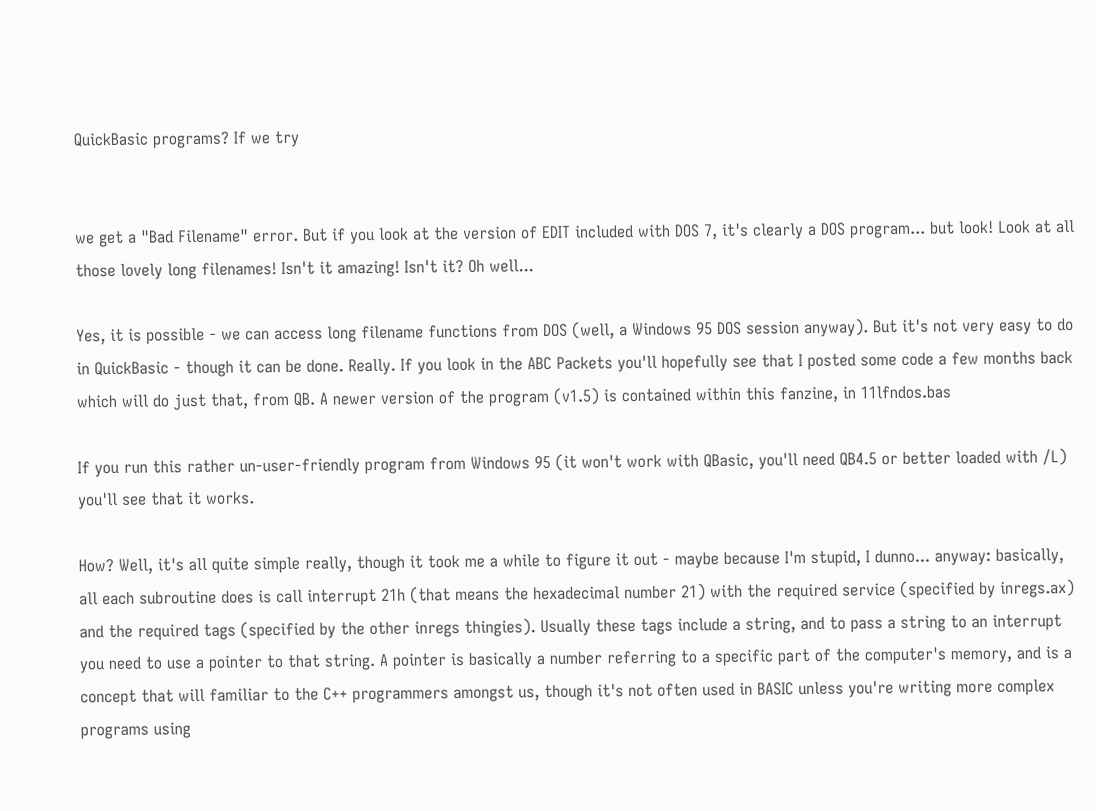QuickBasic programs? If we try


we get a "Bad Filename" error. But if you look at the version of EDIT included with DOS 7, it's clearly a DOS program... but look! Look at all those lovely long filenames! Isn't it amazing! Isn't it? Oh well...

Yes, it is possible - we can access long filename functions from DOS (well, a Windows 95 DOS session anyway). But it's not very easy to do in QuickBasic - though it can be done. Really. If you look in the ABC Packets you'll hopefully see that I posted some code a few months back which will do just that, from QB. A newer version of the program (v1.5) is contained within this fanzine, in 11lfndos.bas

If you run this rather un-user-friendly program from Windows 95 (it won't work with QBasic, you'll need QB4.5 or better loaded with /L) you'll see that it works.

How? Well, it's all quite simple really, though it took me a while to figure it out - maybe because I'm stupid, I dunno... anyway: basically, all each subroutine does is call interrupt 21h (that means the hexadecimal number 21) with the required service (specified by inregs.ax) and the required tags (specified by the other inregs thingies). Usually these tags include a string, and to pass a string to an interrupt you need to use a pointer to that string. A pointer is basically a number referring to a specific part of the computer's memory, and is a concept that will familiar to the C++ programmers amongst us, though it's not often used in BASIC unless you're writing more complex programs using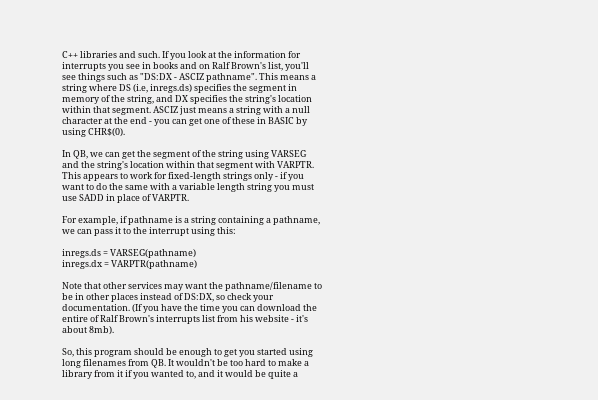C++ libraries and such. If you look at the information for interrupts you see in books and on Ralf Brown's list, you'll see things such as "DS:DX - ASCIZ pathname". This means a string where DS (i.e, inregs.ds) specifies the segment in memory of the string, and DX specifies the string's location within that segment. ASCIZ just means a string with a null character at the end - you can get one of these in BASIC by using CHR$(0).

In QB, we can get the segment of the string using VARSEG and the string's location within that segment with VARPTR. This appears to work for fixed-length strings only - if you want to do the same with a variable length string you must use SADD in place of VARPTR.

For example, if pathname is a string containing a pathname, we can pass it to the interrupt using this:

inregs.ds = VARSEG(pathname)
inregs.dx = VARPTR(pathname)

Note that other services may want the pathname/filename to be in other places instead of DS:DX, so check your documentation. (If you have the time you can download the entire of Ralf Brown's interrupts list from his website - it's about 8mb).

So, this program should be enough to get you started using long filenames from QB. It wouldn't be too hard to make a library from it if you wanted to, and it would be quite a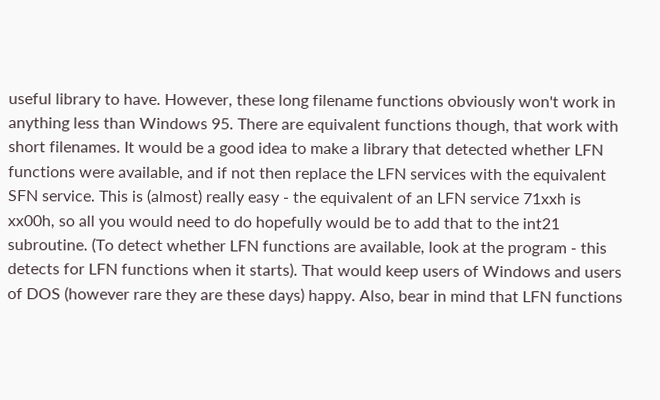useful library to have. However, these long filename functions obviously won't work in anything less than Windows 95. There are equivalent functions though, that work with short filenames. It would be a good idea to make a library that detected whether LFN functions were available, and if not then replace the LFN services with the equivalent SFN service. This is (almost) really easy - the equivalent of an LFN service 71xxh is xx00h, so all you would need to do hopefully would be to add that to the int21 subroutine. (To detect whether LFN functions are available, look at the program - this detects for LFN functions when it starts). That would keep users of Windows and users of DOS (however rare they are these days) happy. Also, bear in mind that LFN functions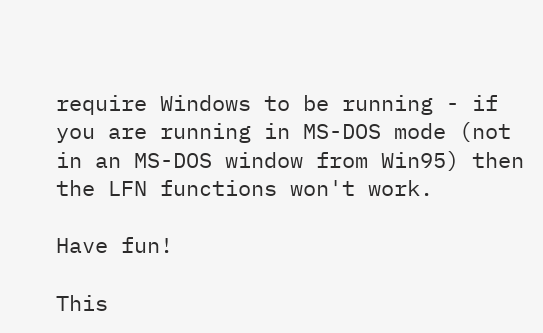require Windows to be running - if you are running in MS-DOS mode (not in an MS-DOS window from Win95) then the LFN functions won't work.

Have fun!

This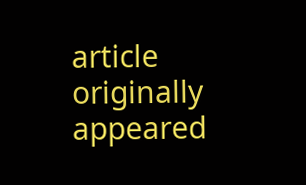article originally appeared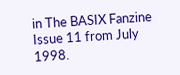in The BASIX Fanzine Issue 11 from July 1998.